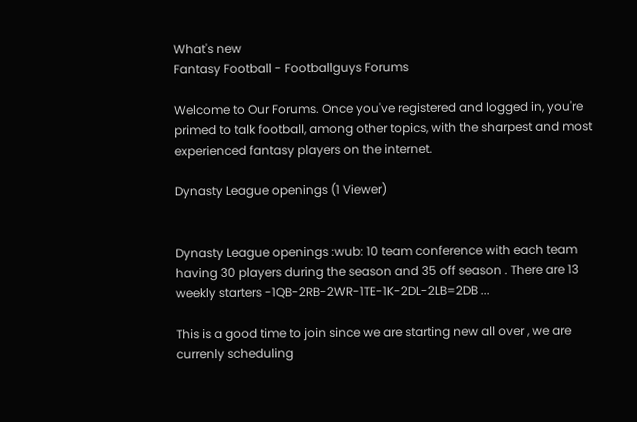What's new
Fantasy Football - Footballguys Forums

Welcome to Our Forums. Once you've registered and logged in, you're primed to talk football, among other topics, with the sharpest and most experienced fantasy players on the internet.

Dynasty League openings (1 Viewer)


Dynasty League openings :wub: 10 team conference with each team having 30 players during the season and 35 off season . There are 13 weekly starters -1QB-2RB-2WR-1TE-1K-2DL-2LB=2DB ...

This is a good time to join since we are starting new all over , we are currenly scheduling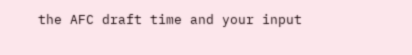the AFC draft time and your input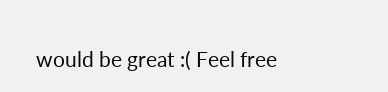would be great :( Feel free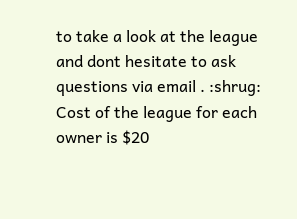to take a look at the league and dont hesitate to ask questions via email . :shrug: Cost of the league for each owner is $20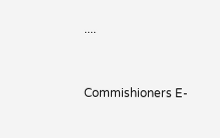....


Commishioners E-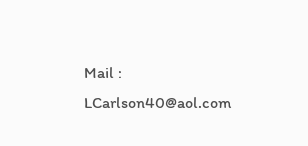Mail : LCarlson40@aol.com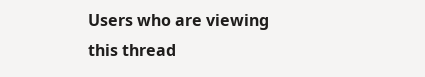Users who are viewing this thread